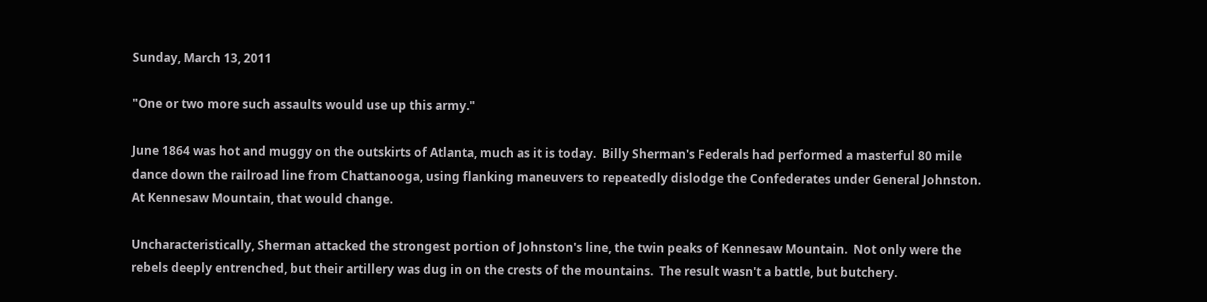Sunday, March 13, 2011

"One or two more such assaults would use up this army."

June 1864 was hot and muggy on the outskirts of Atlanta, much as it is today.  Billy Sherman's Federals had performed a masterful 80 mile dance down the railroad line from Chattanooga, using flanking maneuvers to repeatedly dislodge the Confederates under General Johnston.  At Kennesaw Mountain, that would change.

Uncharacteristically, Sherman attacked the strongest portion of Johnston's line, the twin peaks of Kennesaw Mountain.  Not only were the rebels deeply entrenched, but their artillery was dug in on the crests of the mountains.  The result wasn't a battle, but butchery.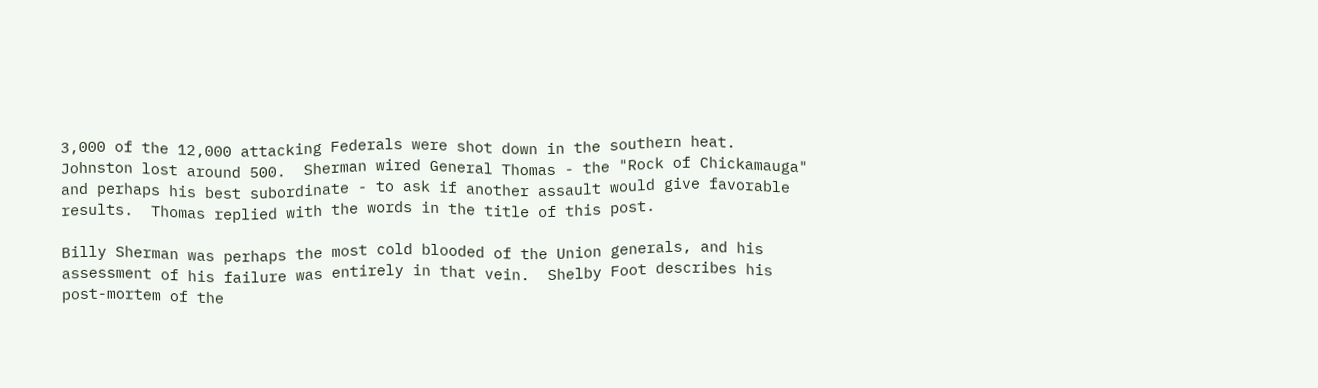3,000 of the 12,000 attacking Federals were shot down in the southern heat.  Johnston lost around 500.  Sherman wired General Thomas - the "Rock of Chickamauga" and perhaps his best subordinate - to ask if another assault would give favorable results.  Thomas replied with the words in the title of this post.

Billy Sherman was perhaps the most cold blooded of the Union generals, and his assessment of his failure was entirely in that vein.  Shelby Foot describes his post-mortem of the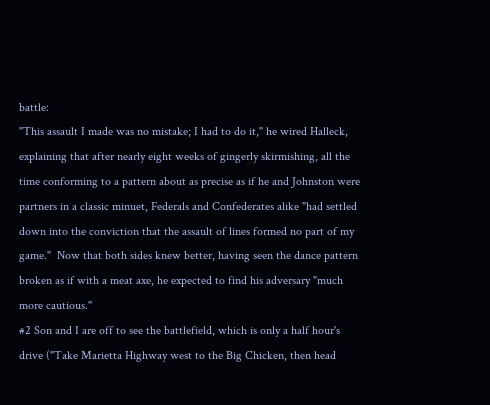battle:
"This assault I made was no mistake; I had to do it," he wired Halleck, explaining that after nearly eight weeks of gingerly skirmishing, all the time conforming to a pattern about as precise as if he and Johnston were partners in a classic minuet, Federals and Confederates alike "had settled down into the conviction that the assault of lines formed no part of my game."  Now that both sides knew better, having seen the dance pattern broken as if with a meat axe, he expected to find his adversary "much more cautious."
#2 Son and I are off to see the battlefield, which is only a half hour's drive ("Take Marietta Highway west to the Big Chicken, then head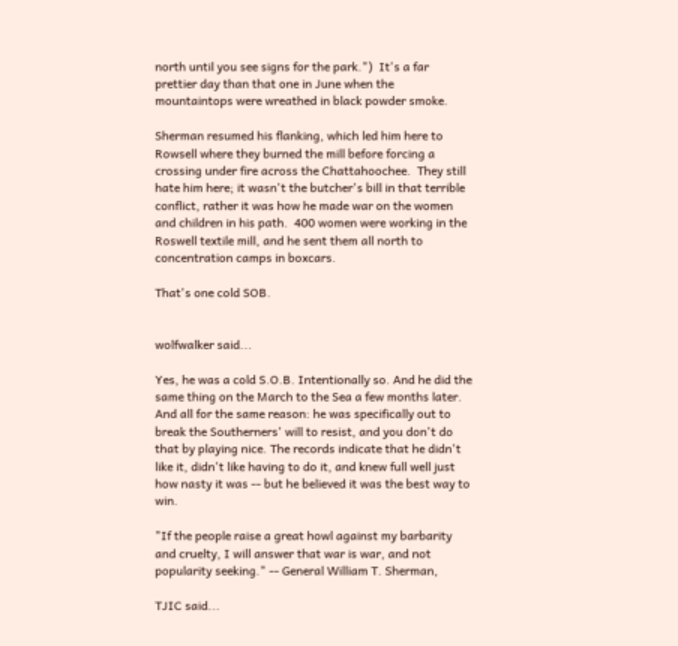north until you see signs for the park.")  It's a far prettier day than that one in June when the mountaintops were wreathed in black powder smoke.

Sherman resumed his flanking, which led him here to Rowsell where they burned the mill before forcing a crossing under fire across the Chattahoochee.  They still hate him here; it wasn't the butcher's bill in that terrible conflict, rather it was how he made war on the women and children in his path.  400 women were working in the Roswell textile mill, and he sent them all north to concentration camps in boxcars.

That's one cold SOB.


wolfwalker said...

Yes, he was a cold S.O.B. Intentionally so. And he did the same thing on the March to the Sea a few months later. And all for the same reason: he was specifically out to break the Southerners' will to resist, and you don't do that by playing nice. The records indicate that he didn't like it, didn't like having to do it, and knew full well just how nasty it was -- but he believed it was the best way to win.

"If the people raise a great howl against my barbarity and cruelty, I will answer that war is war, and not popularity seeking." -- General William T. Sherman,

TJIC said...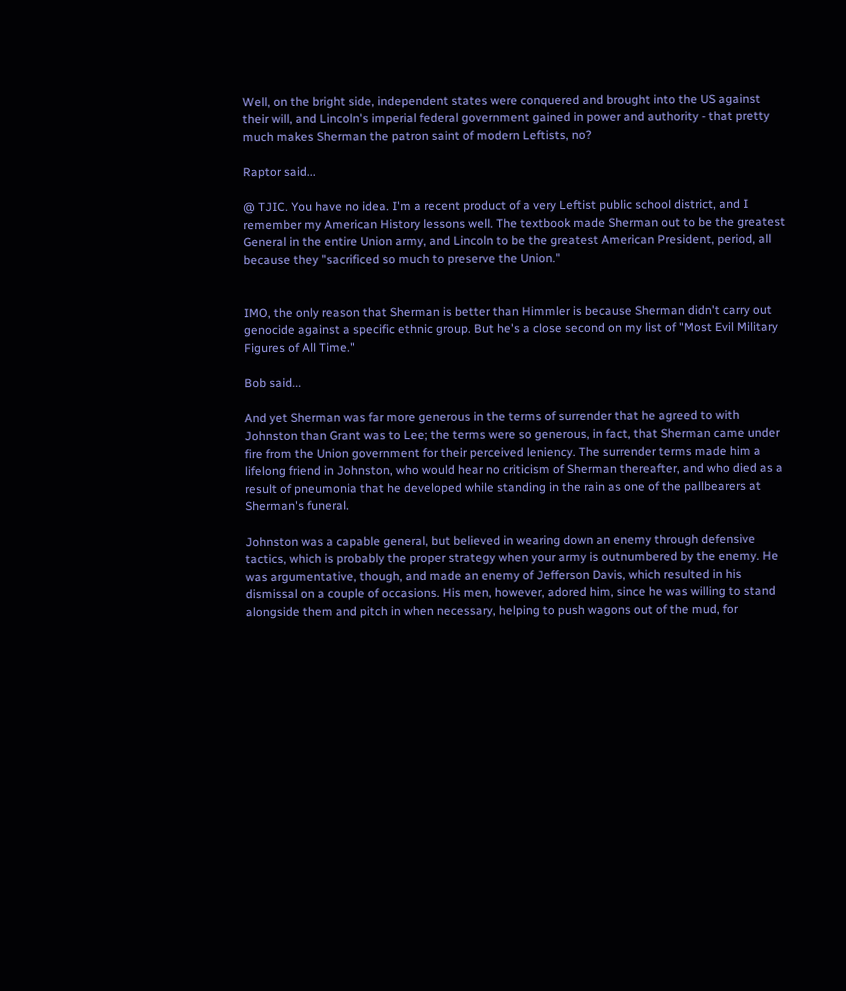Well, on the bright side, independent states were conquered and brought into the US against their will, and Lincoln's imperial federal government gained in power and authority - that pretty much makes Sherman the patron saint of modern Leftists, no?

Raptor said...

@ TJIC. You have no idea. I'm a recent product of a very Leftist public school district, and I remember my American History lessons well. The textbook made Sherman out to be the greatest General in the entire Union army, and Lincoln to be the greatest American President, period, all because they "sacrificed so much to preserve the Union."


IMO, the only reason that Sherman is better than Himmler is because Sherman didn't carry out genocide against a specific ethnic group. But he's a close second on my list of "Most Evil Military Figures of All Time."

Bob said...

And yet Sherman was far more generous in the terms of surrender that he agreed to with Johnston than Grant was to Lee; the terms were so generous, in fact, that Sherman came under fire from the Union government for their perceived leniency. The surrender terms made him a lifelong friend in Johnston, who would hear no criticism of Sherman thereafter, and who died as a result of pneumonia that he developed while standing in the rain as one of the pallbearers at Sherman's funeral.

Johnston was a capable general, but believed in wearing down an enemy through defensive tactics, which is probably the proper strategy when your army is outnumbered by the enemy. He was argumentative, though, and made an enemy of Jefferson Davis, which resulted in his dismissal on a couple of occasions. His men, however, adored him, since he was willing to stand alongside them and pitch in when necessary, helping to push wagons out of the mud, for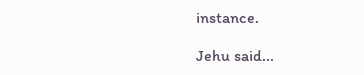instance.

Jehu said...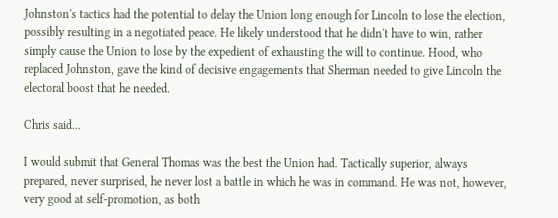Johnston's tactics had the potential to delay the Union long enough for Lincoln to lose the election, possibly resulting in a negotiated peace. He likely understood that he didn't have to win, rather simply cause the Union to lose by the expedient of exhausting the will to continue. Hood, who replaced Johnston, gave the kind of decisive engagements that Sherman needed to give Lincoln the electoral boost that he needed.

Chris said...

I would submit that General Thomas was the best the Union had. Tactically superior, always prepared, never surprised, he never lost a battle in which he was in command. He was not, however, very good at self-promotion, as both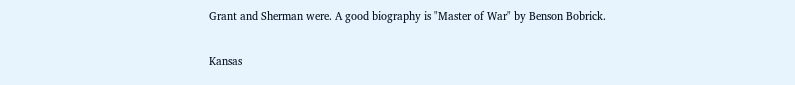Grant and Sherman were. A good biography is "Master of War" by Benson Bobrick.

Kansas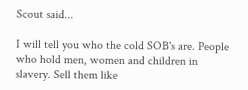Scout said...

I will tell you who the cold SOB's are. People who hold men, women and children in slavery. Sell them like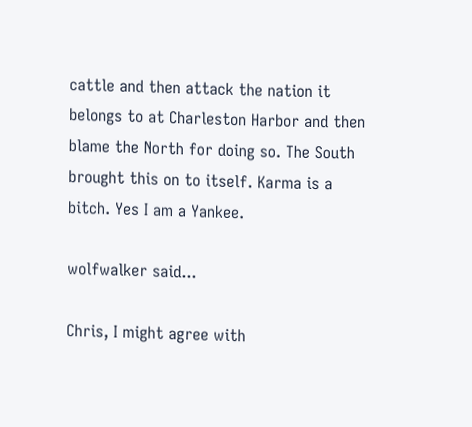cattle and then attack the nation it belongs to at Charleston Harbor and then blame the North for doing so. The South brought this on to itself. Karma is a bitch. Yes I am a Yankee.

wolfwalker said...

Chris, I might agree with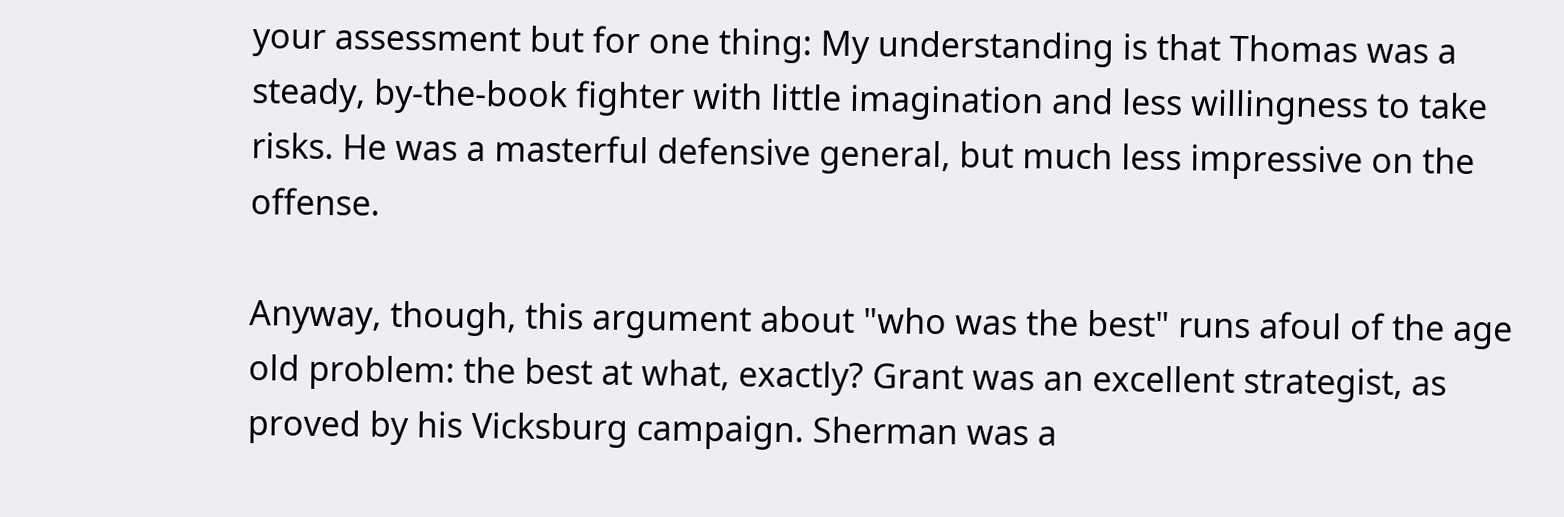your assessment but for one thing: My understanding is that Thomas was a steady, by-the-book fighter with little imagination and less willingness to take risks. He was a masterful defensive general, but much less impressive on the offense.

Anyway, though, this argument about "who was the best" runs afoul of the age old problem: the best at what, exactly? Grant was an excellent strategist, as proved by his Vicksburg campaign. Sherman was a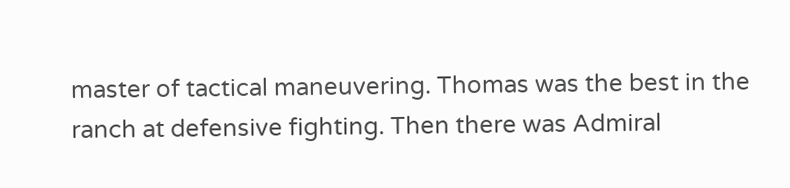master of tactical maneuvering. Thomas was the best in the ranch at defensive fighting. Then there was Admiral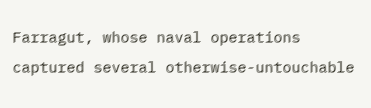Farragut, whose naval operations captured several otherwise-untouchable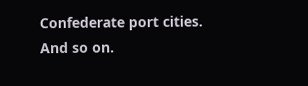Confederate port cities. And so on.